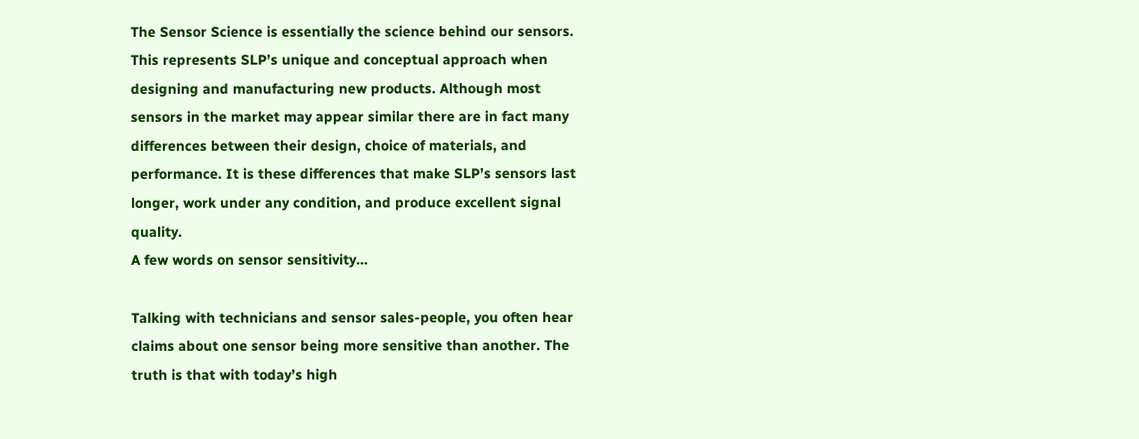The Sensor Science is essentially the science behind our sensors. This represents SLP’s unique and conceptual approach when designing and manufacturing new products. Although most sensors in the market may appear similar there are in fact many differences between their design, choice of materials, and performance. It is these differences that make SLP’s sensors last longer, work under any condition, and produce excellent signal quality.
A few words on sensor sensitivity…

Talking with technicians and sensor sales-people, you often hear claims about one sensor being more sensitive than another. The truth is that with today’s high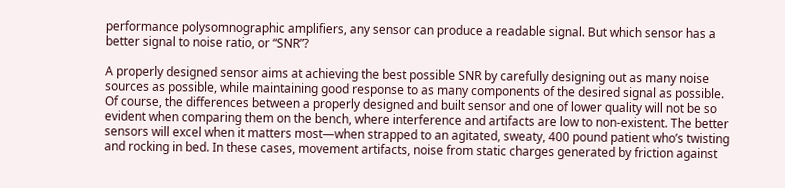performance polysomnographic amplifiers, any sensor can produce a readable signal. But which sensor has a better signal to noise ratio, or “SNR”?

A properly designed sensor aims at achieving the best possible SNR by carefully designing out as many noise sources as possible, while maintaining good response to as many components of the desired signal as possible. Of course, the differences between a properly designed and built sensor and one of lower quality will not be so evident when comparing them on the bench, where interference and artifacts are low to non-existent. The better sensors will excel when it matters most—when strapped to an agitated, sweaty, 400 pound patient who’s twisting and rocking in bed. In these cases, movement artifacts, noise from static charges generated by friction against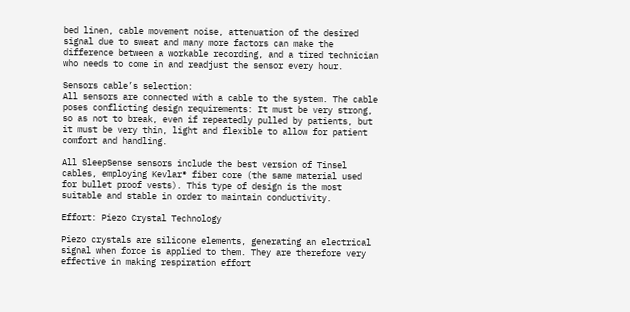bed linen, cable movement noise, attenuation of the desired signal due to sweat and many more factors can make the difference between a workable recording, and a tired technician who needs to come in and readjust the sensor every hour.

Sensors cable’s selection:
All sensors are connected with a cable to the system. The cable poses conflicting design requirements: It must be very strong, so as not to break, even if repeatedly pulled by patients, but it must be very thin, light and flexible to allow for patient comfort and handling.

All SleepSense sensors include the best version of Tinsel cables, employing Kevlar® fiber core (the same material used for bullet proof vests). This type of design is the most suitable and stable in order to maintain conductivity.

Effort: Piezo Crystal Technology

Piezo crystals are silicone elements, generating an electrical signal when force is applied to them. They are therefore very effective in making respiration effort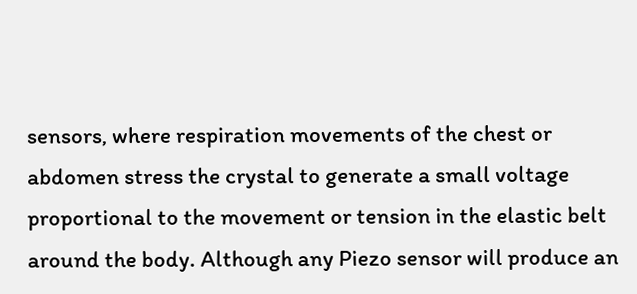sensors, where respiration movements of the chest or abdomen stress the crystal to generate a small voltage proportional to the movement or tension in the elastic belt around the body. Although any Piezo sensor will produce an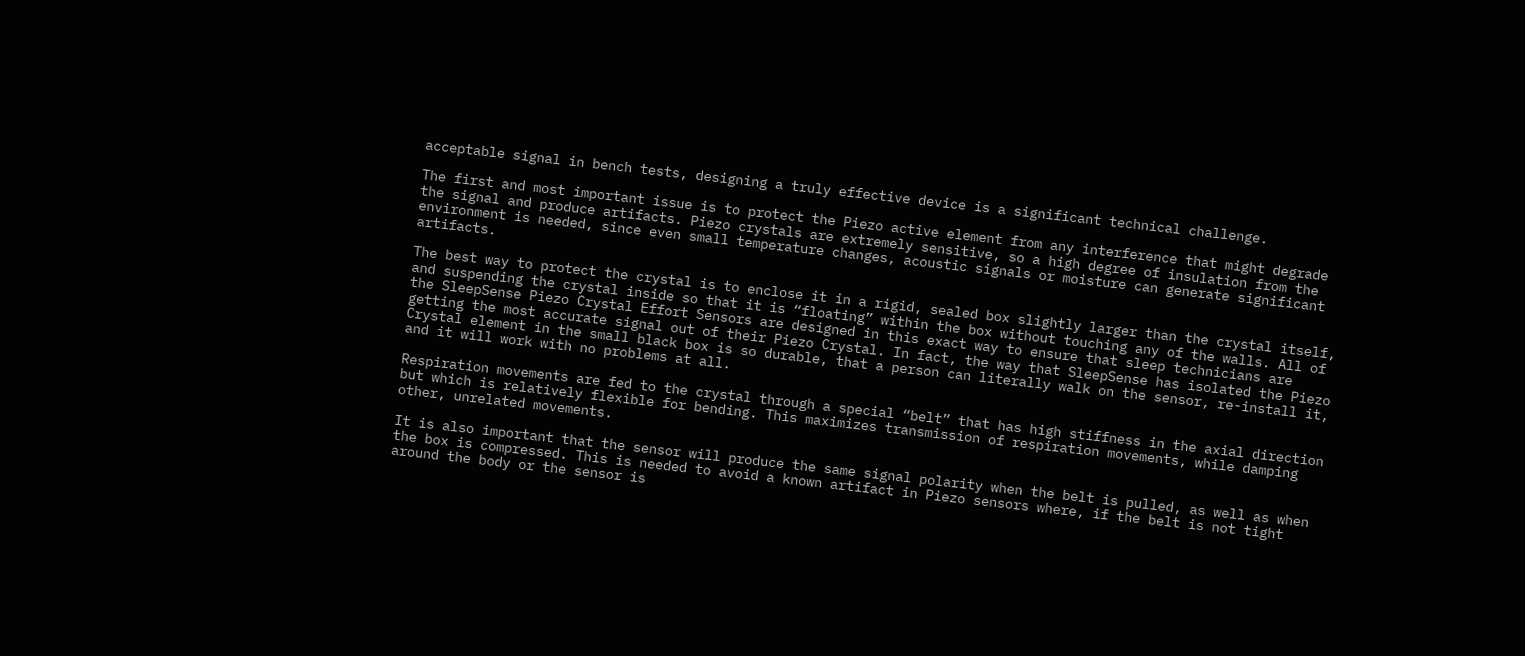acceptable signal in bench tests, designing a truly effective device is a significant technical challenge.

The first and most important issue is to protect the Piezo active element from any interference that might degrade the signal and produce artifacts. Piezo crystals are extremely sensitive, so a high degree of insulation from the environment is needed, since even small temperature changes, acoustic signals or moisture can generate significant artifacts.

The best way to protect the crystal is to enclose it in a rigid, sealed box slightly larger than the crystal itself, and suspending the crystal inside so that it is “floating” within the box without touching any of the walls. All of the SleepSense Piezo Crystal Effort Sensors are designed in this exact way to ensure that sleep technicians are getting the most accurate signal out of their Piezo Crystal. In fact, the way that SleepSense has isolated the Piezo Crystal element in the small black box is so durable, that a person can literally walk on the sensor, re-install it, and it will work with no problems at all.

Respiration movements are fed to the crystal through a special “belt” that has high stiffness in the axial direction but which is relatively flexible for bending. This maximizes transmission of respiration movements, while damping other, unrelated movements.

It is also important that the sensor will produce the same signal polarity when the belt is pulled, as well as when the box is compressed. This is needed to avoid a known artifact in Piezo sensors where, if the belt is not tight around the body or the sensor is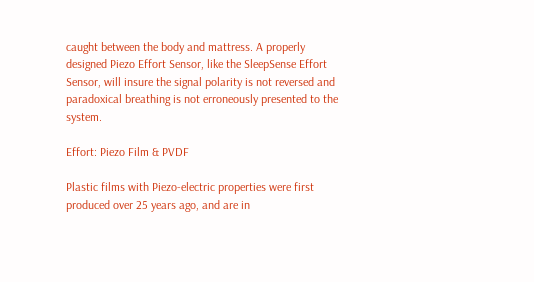caught between the body and mattress. A properly designed Piezo Effort Sensor, like the SleepSense Effort Sensor, will insure the signal polarity is not reversed and paradoxical breathing is not erroneously presented to the system.

Effort: Piezo Film & PVDF

Plastic films with Piezo-electric properties were first produced over 25 years ago, and are in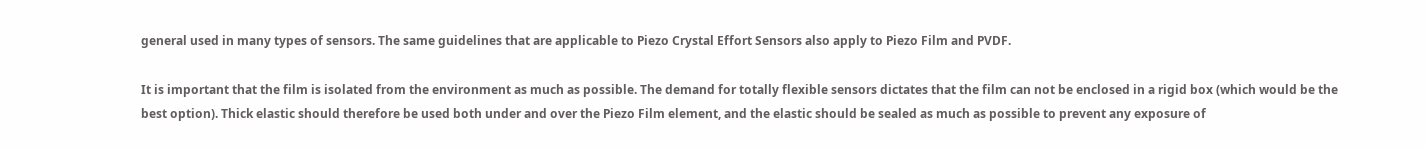general used in many types of sensors. The same guidelines that are applicable to Piezo Crystal Effort Sensors also apply to Piezo Film and PVDF.

It is important that the film is isolated from the environment as much as possible. The demand for totally flexible sensors dictates that the film can not be enclosed in a rigid box (which would be the best option). Thick elastic should therefore be used both under and over the Piezo Film element, and the elastic should be sealed as much as possible to prevent any exposure of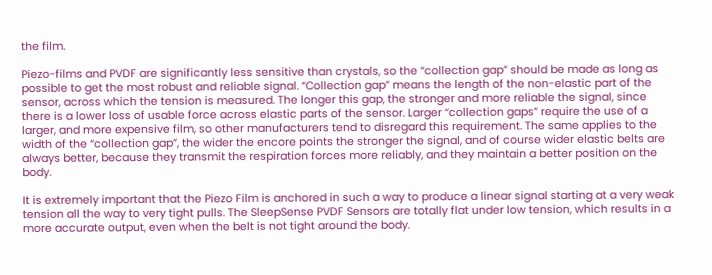the film.

Piezo-films and PVDF are significantly less sensitive than crystals, so the “collection gap” should be made as long as possible to get the most robust and reliable signal. “Collection gap” means the length of the non-elastic part of the sensor, across which the tension is measured. The longer this gap, the stronger and more reliable the signal, since there is a lower loss of usable force across elastic parts of the sensor. Larger “collection gaps” require the use of a larger, and more expensive film, so other manufacturers tend to disregard this requirement. The same applies to the width of the “collection gap”, the wider the encore points the stronger the signal, and of course wider elastic belts are always better, because they transmit the respiration forces more reliably, and they maintain a better position on the body.

It is extremely important that the Piezo Film is anchored in such a way to produce a linear signal starting at a very weak tension all the way to very tight pulls. The SleepSense PVDF Sensors are totally flat under low tension, which results in a more accurate output, even when the belt is not tight around the body.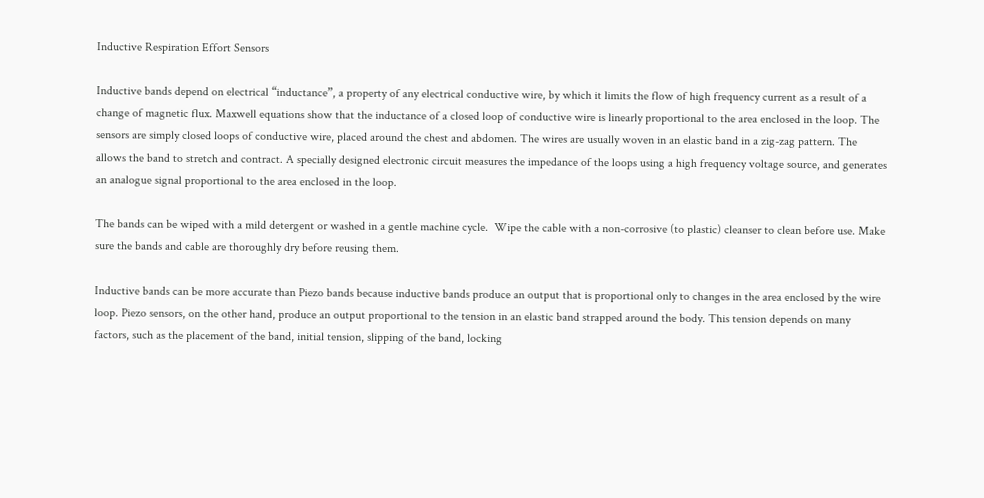Inductive Respiration Effort Sensors

Inductive bands depend on electrical “inductance”, a property of any electrical conductive wire, by which it limits the flow of high frequency current as a result of a change of magnetic flux. Maxwell equations show that the inductance of a closed loop of conductive wire is linearly proportional to the area enclosed in the loop. The sensors are simply closed loops of conductive wire, placed around the chest and abdomen. The wires are usually woven in an elastic band in a zig-zag pattern. The allows the band to stretch and contract. A specially designed electronic circuit measures the impedance of the loops using a high frequency voltage source, and generates an analogue signal proportional to the area enclosed in the loop.

The bands can be wiped with a mild detergent or washed in a gentle machine cycle.  Wipe the cable with a non-corrosive (to plastic) cleanser to clean before use. Make sure the bands and cable are thoroughly dry before reusing them.

Inductive bands can be more accurate than Piezo bands because inductive bands produce an output that is proportional only to changes in the area enclosed by the wire loop. Piezo sensors, on the other hand, produce an output proportional to the tension in an elastic band strapped around the body. This tension depends on many factors, such as the placement of the band, initial tension, slipping of the band, locking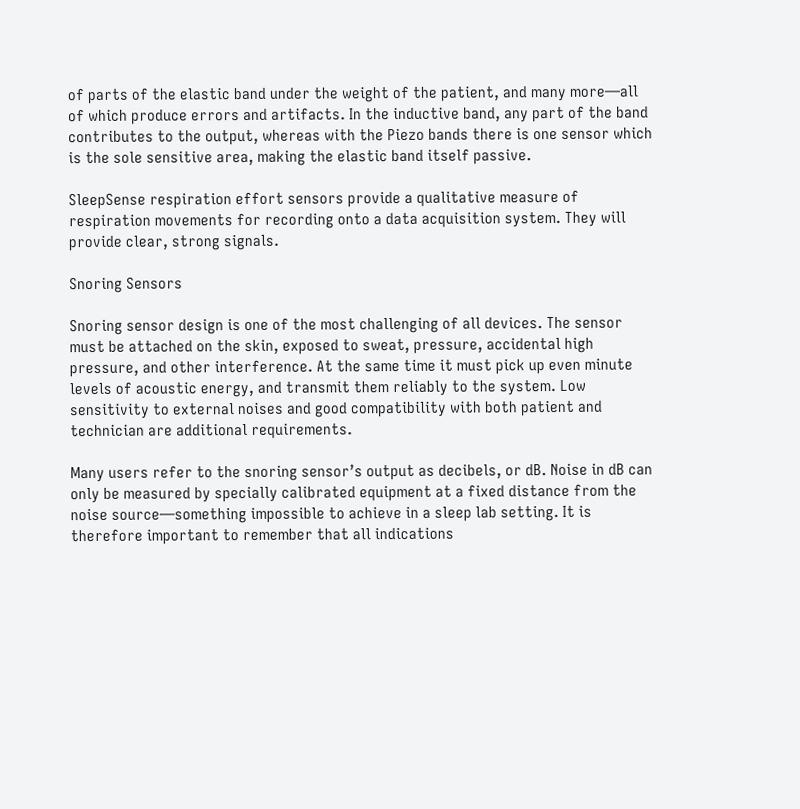of parts of the elastic band under the weight of the patient, and many more—all of which produce errors and artifacts. In the inductive band, any part of the band contributes to the output, whereas with the Piezo bands there is one sensor which is the sole sensitive area, making the elastic band itself passive.

SleepSense respiration effort sensors provide a qualitative measure of respiration movements for recording onto a data acquisition system. They will provide clear, strong signals.

Snoring Sensors

Snoring sensor design is one of the most challenging of all devices. The sensor must be attached on the skin, exposed to sweat, pressure, accidental high pressure, and other interference. At the same time it must pick up even minute levels of acoustic energy, and transmit them reliably to the system. Low sensitivity to external noises and good compatibility with both patient and technician are additional requirements.

Many users refer to the snoring sensor’s output as decibels, or dB. Noise in dB can only be measured by specially calibrated equipment at a fixed distance from the noise source—something impossible to achieve in a sleep lab setting. It is therefore important to remember that all indications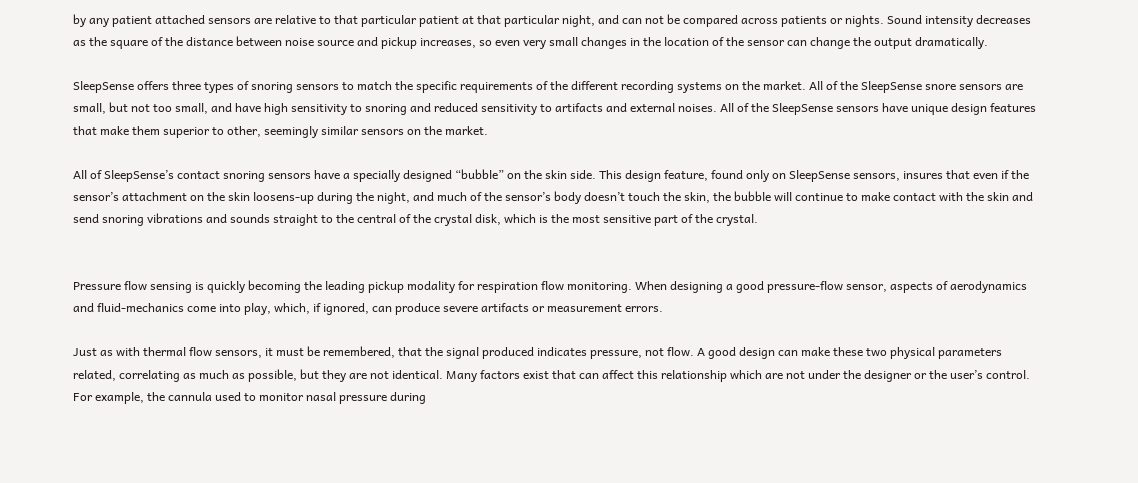by any patient attached sensors are relative to that particular patient at that particular night, and can not be compared across patients or nights. Sound intensity decreases as the square of the distance between noise source and pickup increases, so even very small changes in the location of the sensor can change the output dramatically.

SleepSense offers three types of snoring sensors to match the specific requirements of the different recording systems on the market. All of the SleepSense snore sensors are small, but not too small, and have high sensitivity to snoring and reduced sensitivity to artifacts and external noises. All of the SleepSense sensors have unique design features that make them superior to other, seemingly similar sensors on the market.

All of SleepSense’s contact snoring sensors have a specially designed “bubble” on the skin side. This design feature, found only on SleepSense sensors, insures that even if the sensor’s attachment on the skin loosens-up during the night, and much of the sensor’s body doesn’t touch the skin, the bubble will continue to make contact with the skin and send snoring vibrations and sounds straight to the central of the crystal disk, which is the most sensitive part of the crystal.


Pressure flow sensing is quickly becoming the leading pickup modality for respiration flow monitoring. When designing a good pressure-flow sensor, aspects of aerodynamics and fluid-mechanics come into play, which, if ignored, can produce severe artifacts or measurement errors.

Just as with thermal flow sensors, it must be remembered, that the signal produced indicates pressure, not flow. A good design can make these two physical parameters related, correlating as much as possible, but they are not identical. Many factors exist that can affect this relationship which are not under the designer or the user’s control. For example, the cannula used to monitor nasal pressure during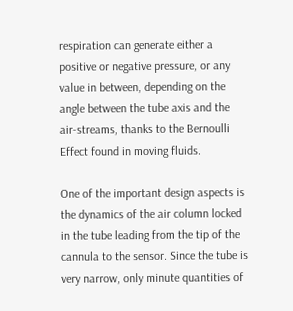respiration can generate either a positive or negative pressure, or any value in between, depending on the angle between the tube axis and the air-streams, thanks to the Bernoulli Effect found in moving fluids.

One of the important design aspects is the dynamics of the air column locked in the tube leading from the tip of the cannula to the sensor. Since the tube is very narrow, only minute quantities of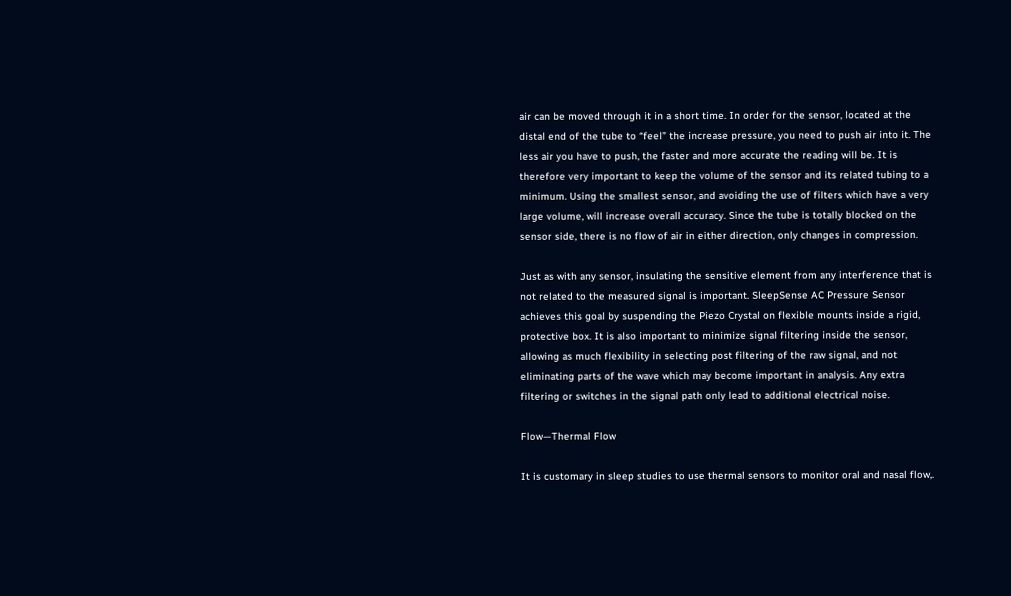air can be moved through it in a short time. In order for the sensor, located at the distal end of the tube to “feel” the increase pressure, you need to push air into it. The less air you have to push, the faster and more accurate the reading will be. It is therefore very important to keep the volume of the sensor and its related tubing to a minimum. Using the smallest sensor, and avoiding the use of filters which have a very large volume, will increase overall accuracy. Since the tube is totally blocked on the sensor side, there is no flow of air in either direction, only changes in compression.

Just as with any sensor, insulating the sensitive element from any interference that is not related to the measured signal is important. SleepSense AC Pressure Sensor achieves this goal by suspending the Piezo Crystal on flexible mounts inside a rigid, protective box. It is also important to minimize signal filtering inside the sensor, allowing as much flexibility in selecting post filtering of the raw signal, and not eliminating parts of the wave which may become important in analysis. Any extra filtering or switches in the signal path only lead to additional electrical noise.

Flow—Thermal Flow

It is customary in sleep studies to use thermal sensors to monitor oral and nasal flow,.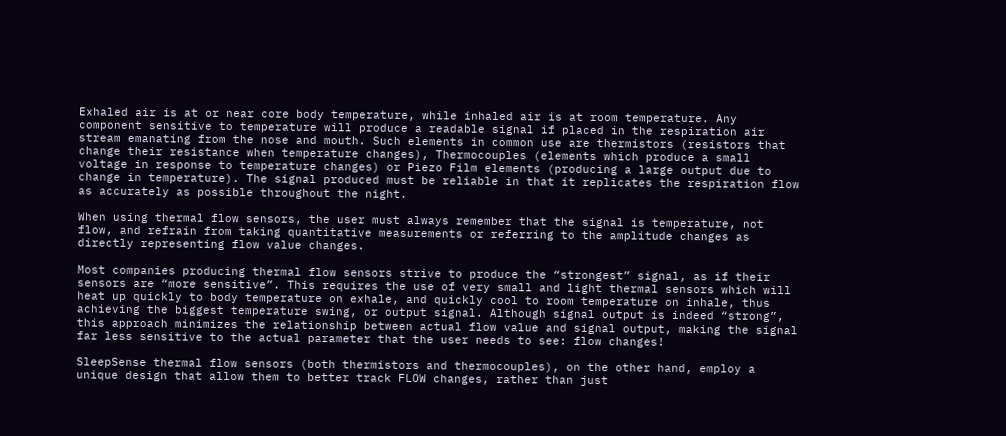Exhaled air is at or near core body temperature, while inhaled air is at room temperature. Any component sensitive to temperature will produce a readable signal if placed in the respiration air stream emanating from the nose and mouth. Such elements in common use are thermistors (resistors that change their resistance when temperature changes), Thermocouples (elements which produce a small voltage in response to temperature changes) or Piezo Film elements (producing a large output due to change in temperature). The signal produced must be reliable in that it replicates the respiration flow as accurately as possible throughout the night.

When using thermal flow sensors, the user must always remember that the signal is temperature, not flow, and refrain from taking quantitative measurements or referring to the amplitude changes as directly representing flow value changes.

Most companies producing thermal flow sensors strive to produce the “strongest” signal, as if their sensors are “more sensitive”. This requires the use of very small and light thermal sensors which will heat up quickly to body temperature on exhale, and quickly cool to room temperature on inhale, thus achieving the biggest temperature swing, or output signal. Although signal output is indeed “strong”, this approach minimizes the relationship between actual flow value and signal output, making the signal far less sensitive to the actual parameter that the user needs to see: flow changes!

SleepSense thermal flow sensors (both thermistors and thermocouples), on the other hand, employ a unique design that allow them to better track FLOW changes, rather than just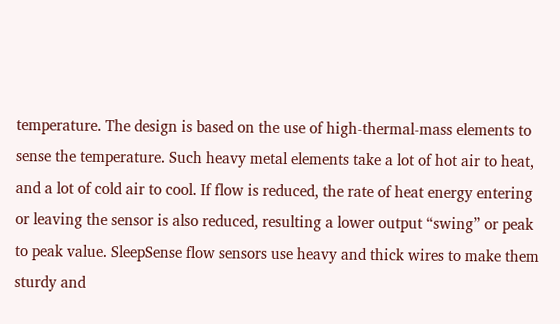temperature. The design is based on the use of high-thermal-mass elements to sense the temperature. Such heavy metal elements take a lot of hot air to heat, and a lot of cold air to cool. If flow is reduced, the rate of heat energy entering or leaving the sensor is also reduced, resulting a lower output “swing” or peak to peak value. SleepSense flow sensors use heavy and thick wires to make them sturdy and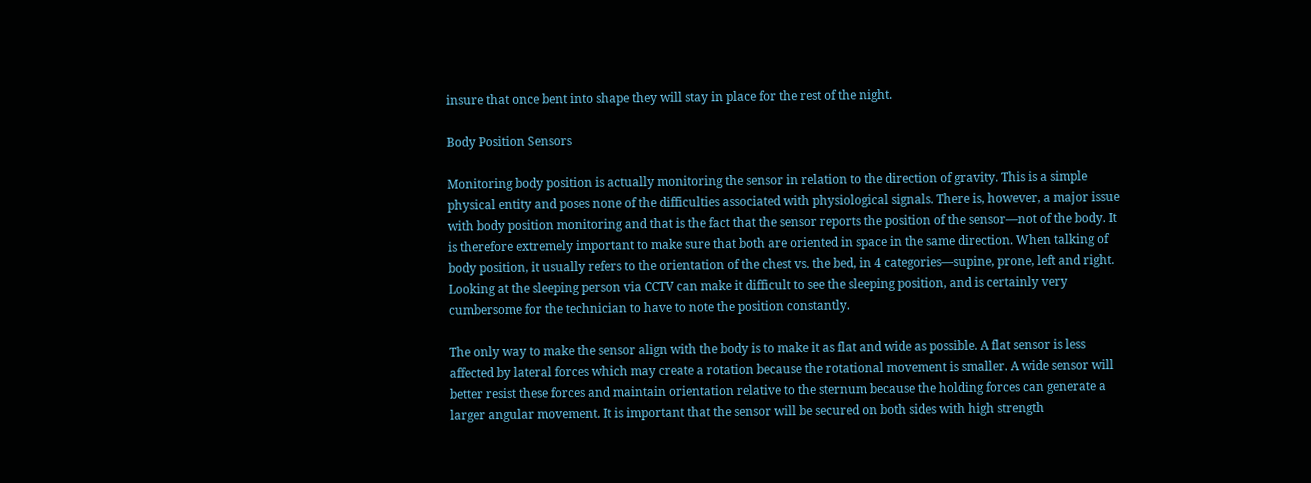insure that once bent into shape they will stay in place for the rest of the night.

Body Position Sensors

Monitoring body position is actually monitoring the sensor in relation to the direction of gravity. This is a simple physical entity and poses none of the difficulties associated with physiological signals. There is, however, a major issue with body position monitoring and that is the fact that the sensor reports the position of the sensor—not of the body. It is therefore extremely important to make sure that both are oriented in space in the same direction. When talking of body position, it usually refers to the orientation of the chest vs. the bed, in 4 categories—supine, prone, left and right. Looking at the sleeping person via CCTV can make it difficult to see the sleeping position, and is certainly very cumbersome for the technician to have to note the position constantly.

The only way to make the sensor align with the body is to make it as flat and wide as possible. A flat sensor is less affected by lateral forces which may create a rotation because the rotational movement is smaller. A wide sensor will better resist these forces and maintain orientation relative to the sternum because the holding forces can generate a larger angular movement. It is important that the sensor will be secured on both sides with high strength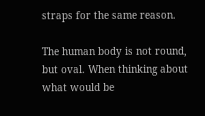straps for the same reason.

The human body is not round, but oval. When thinking about what would be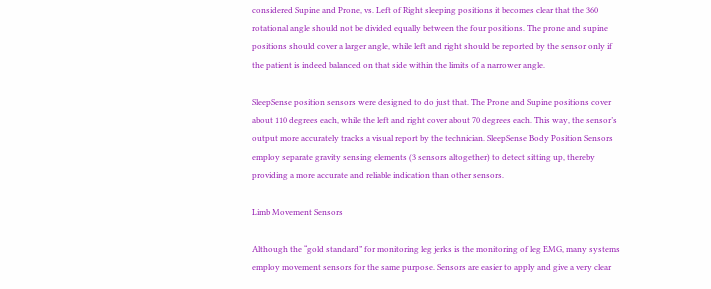considered Supine and Prone, vs. Left of Right sleeping positions it becomes clear that the 360 rotational angle should not be divided equally between the four positions. The prone and supine positions should cover a larger angle, while left and right should be reported by the sensor only if the patient is indeed balanced on that side within the limits of a narrower angle.

SleepSense position sensors were designed to do just that. The Prone and Supine positions cover about 110 degrees each, while the left and right cover about 70 degrees each. This way, the sensor’s output more accurately tracks a visual report by the technician. SleepSense Body Position Sensors employ separate gravity sensing elements (3 sensors altogether) to detect sitting up, thereby providing a more accurate and reliable indication than other sensors.

Limb Movement Sensors

Although the “gold standard” for monitoring leg jerks is the monitoring of leg EMG, many systems employ movement sensors for the same purpose. Sensors are easier to apply and give a very clear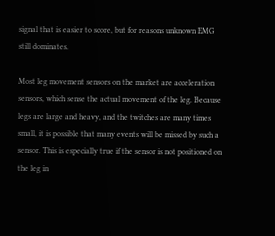signal that is easier to score, but for reasons unknown EMG still dominates.

Most leg movement sensors on the market are acceleration sensors, which sense the actual movement of the leg. Because legs are large and heavy, and the twitches are many times small, it is possible that many events will be missed by such a sensor. This is especially true if the sensor is not positioned on the leg in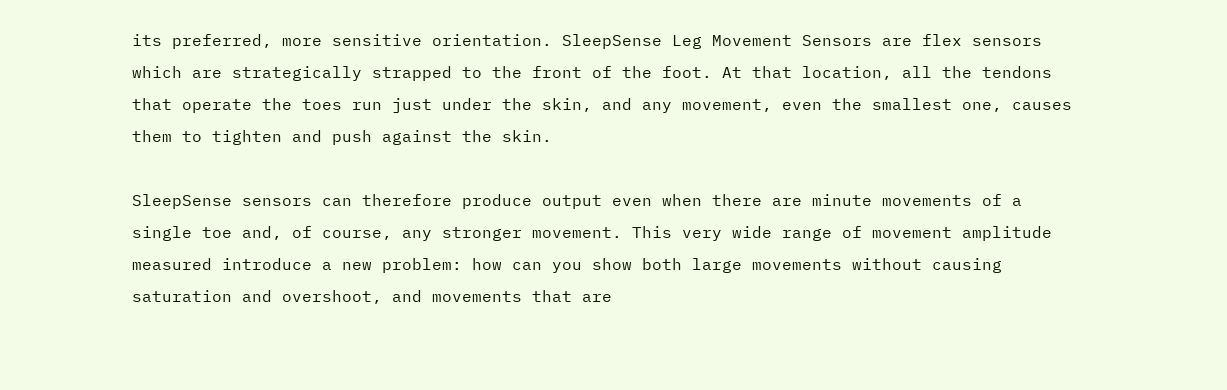its preferred, more sensitive orientation. SleepSense Leg Movement Sensors are flex sensors which are strategically strapped to the front of the foot. At that location, all the tendons that operate the toes run just under the skin, and any movement, even the smallest one, causes them to tighten and push against the skin.

SleepSense sensors can therefore produce output even when there are minute movements of a single toe and, of course, any stronger movement. This very wide range of movement amplitude measured introduce a new problem: how can you show both large movements without causing saturation and overshoot, and movements that are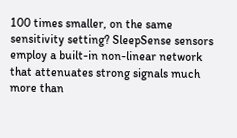100 times smaller, on the same sensitivity setting? SleepSense sensors employ a built-in non-linear network that attenuates strong signals much more than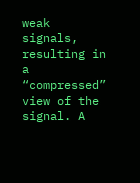weak signals, resulting in a “compressed” view of the signal. A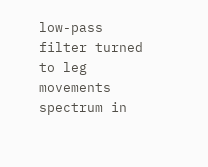low-pass filter turned to leg movements spectrum in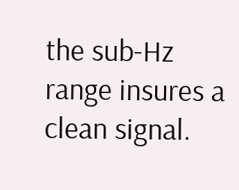the sub-Hz range insures a clean signal.